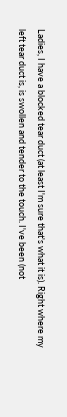Ladies, I have a blocked tear duct (at least I'm sure that's what it is). Right where my left tear duct is, is swollen and tender to the touch. I've been (not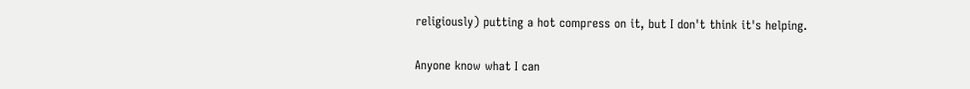religiously) putting a hot compress on it, but I don't think it's helping.

Anyone know what I can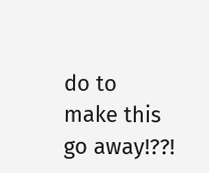do to make this go away!??!